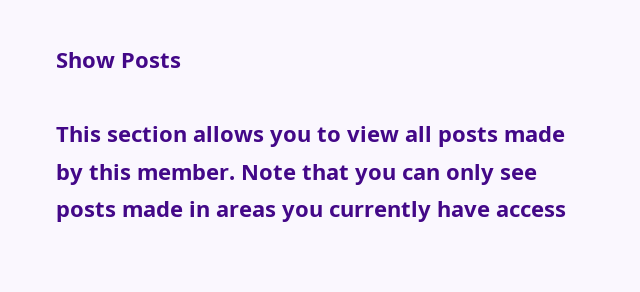Show Posts

This section allows you to view all posts made by this member. Note that you can only see posts made in areas you currently have access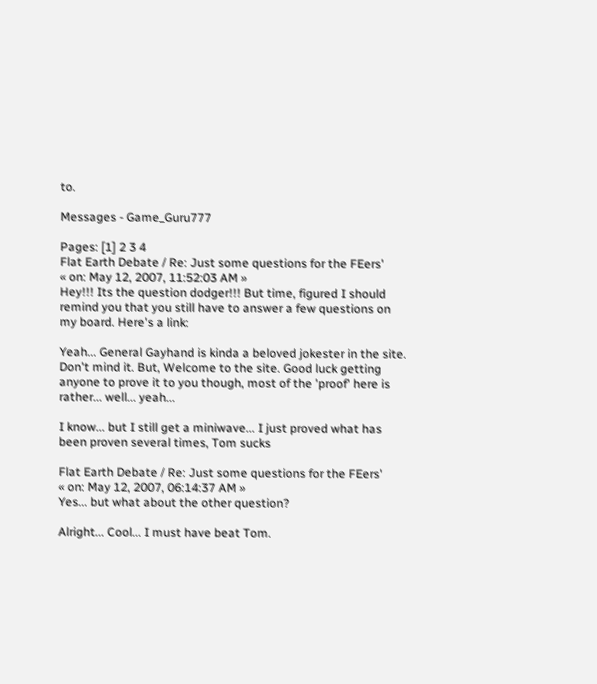to.

Messages - Game_Guru777

Pages: [1] 2 3 4
Flat Earth Debate / Re: Just some questions for the FEers'
« on: May 12, 2007, 11:52:03 AM »
Hey!!! Its the question dodger!!! But time, figured I should remind you that you still have to answer a few questions on my board. Here's a link:

Yeah... General Gayhand is kinda a beloved jokester in the site. Don't mind it. But, Welcome to the site. Good luck getting anyone to prove it to you though, most of the 'proof' here is rather... well... yeah...

I know... but I still get a miniwave... I just proved what has been proven several times, Tom sucks

Flat Earth Debate / Re: Just some questions for the FEers'
« on: May 12, 2007, 06:14:37 AM »
Yes... but what about the other question?

Alright... Cool... I must have beat Tom.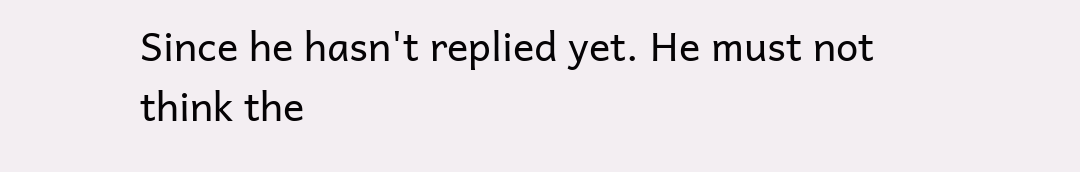Since he hasn't replied yet. He must not think the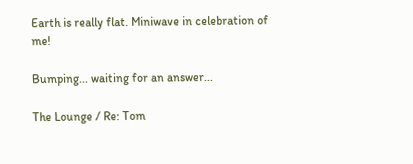Earth is really flat. Miniwave in celebration of me!

Bumping... waiting for an answer...

The Lounge / Re: Tom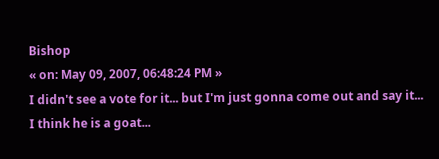Bishop
« on: May 09, 2007, 06:48:24 PM »
I didn't see a vote for it... but I'm just gonna come out and say it... I think he is a goat...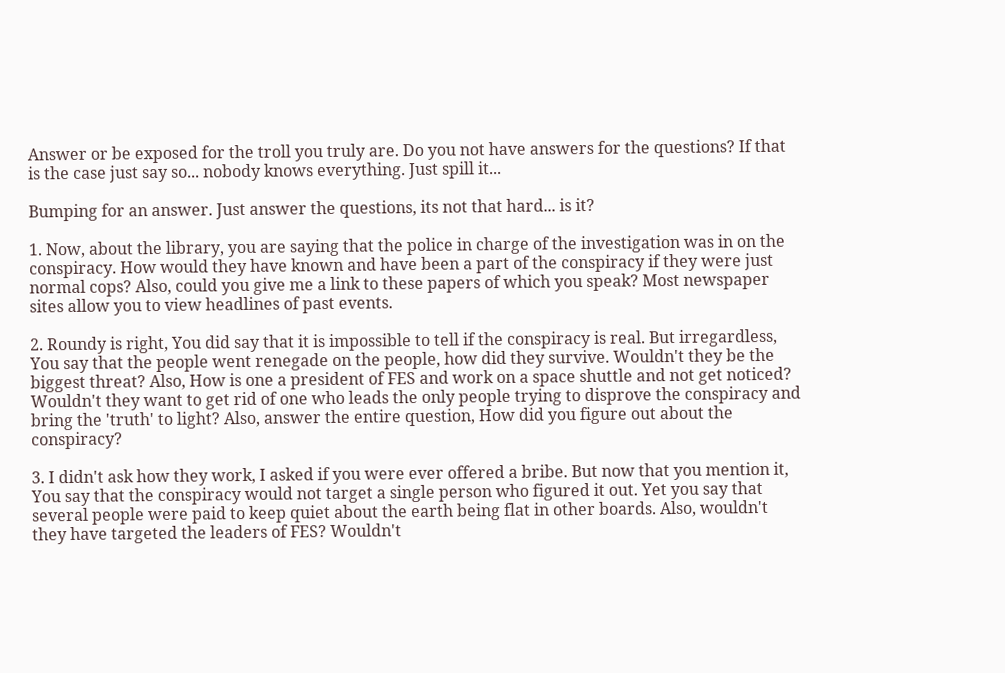Answer or be exposed for the troll you truly are. Do you not have answers for the questions? If that is the case just say so... nobody knows everything. Just spill it...

Bumping for an answer. Just answer the questions, its not that hard... is it?

1. Now, about the library, you are saying that the police in charge of the investigation was in on the conspiracy. How would they have known and have been a part of the conspiracy if they were just normal cops? Also, could you give me a link to these papers of which you speak? Most newspaper sites allow you to view headlines of past events.

2. Roundy is right, You did say that it is impossible to tell if the conspiracy is real. But irregardless, You say that the people went renegade on the people, how did they survive. Wouldn't they be the biggest threat? Also, How is one a president of FES and work on a space shuttle and not get noticed? Wouldn't they want to get rid of one who leads the only people trying to disprove the conspiracy and bring the 'truth' to light? Also, answer the entire question, How did you figure out about the conspiracy?

3. I didn't ask how they work, I asked if you were ever offered a bribe. But now that you mention it, You say that the conspiracy would not target a single person who figured it out. Yet you say that several people were paid to keep quiet about the earth being flat in other boards. Also, wouldn't they have targeted the leaders of FES? Wouldn't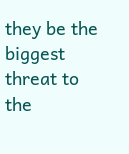they be the biggest threat to the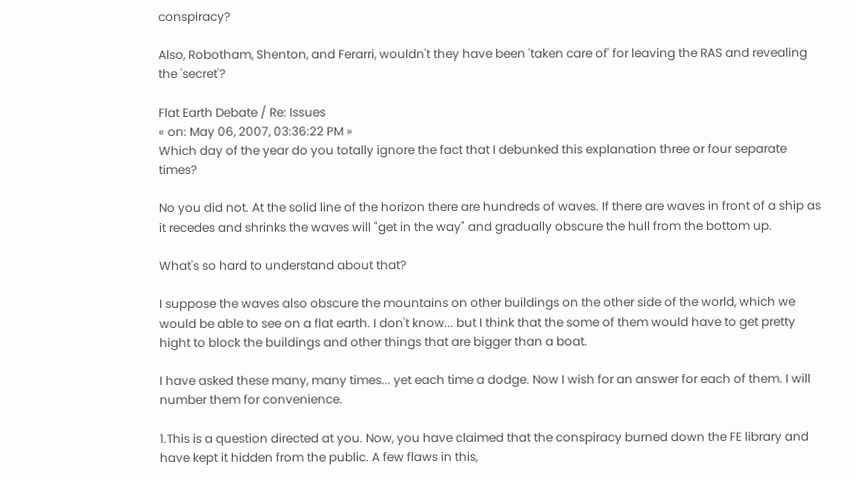conspiracy?

Also, Robotham, Shenton, and Ferarri, wouldn't they have been 'taken care of' for leaving the RAS and revealing the 'secret'?

Flat Earth Debate / Re: Issues
« on: May 06, 2007, 03:36:22 PM »
Which day of the year do you totally ignore the fact that I debunked this explanation three or four separate times?

No you did not. At the solid line of the horizon there are hundreds of waves. If there are waves in front of a ship as it recedes and shrinks the waves will "get in the way" and gradually obscure the hull from the bottom up.

What's so hard to understand about that?

I suppose the waves also obscure the mountains on other buildings on the other side of the world, which we would be able to see on a flat earth. I don't know... but I think that the some of them would have to get pretty hight to block the buildings and other things that are bigger than a boat.

I have asked these many, many times... yet each time a dodge. Now I wish for an answer for each of them. I will number them for convenience.

1.This is a question directed at you. Now, you have claimed that the conspiracy burned down the FE library and have kept it hidden from the public. A few flaws in this,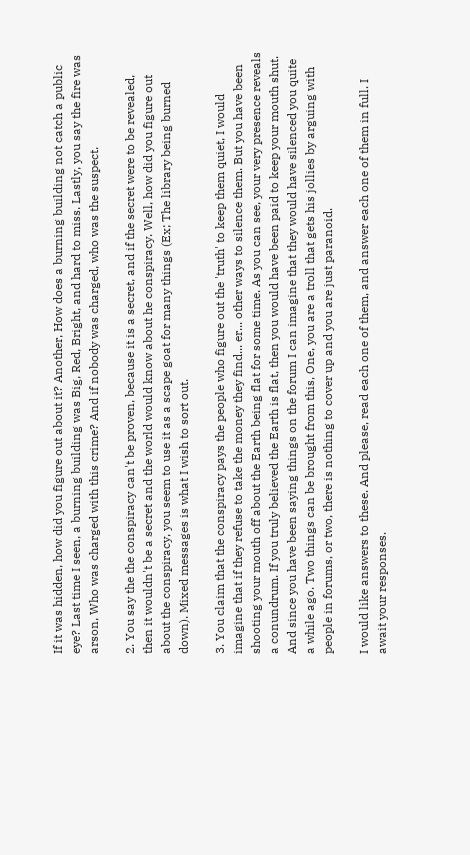If it was hidden, how did you figure out about it? Another, How does a burning building not catch a public eye? Last time I seen, a burning building was Big, Red, Bright, and hard to miss. Lastly, you say the fire was arson, Who was charged with this crime? And if nobody was charged, who was the suspect.

2. You say the the conspiracy can't be proven, because it is a secret, and if the secret were to be revealed, then it wouldn't be a secret and the world would know about he conspiracy. Well, how did you figure out about the conspiracy, you seem to use it as a scape goat for many things (Ex; The library being burned down). Mixed messages is what I wish to sort out.

3. You claim that the conspiracy pays the people who figure out the 'truth' to keep them quiet, I would imagine that if they refuse to take the money they find... er... other ways to silence them. But you have been shooting your mouth off about the Earth being flat for some time. As you can see, your very presence reveals a conundrum. If you truly believed the Earth is flat, then you would have been paid to keep your mouth shut. And since you have been saying things on the forum I can imagine that they would have silenced you quite a while ago. Two things can be brought from this, One, you are a troll that gets his jollies by arguing with people in forums, or two, there is nothing to cover up and you are just paranoid.

I would like answers to these. And please, read each one of them, and answer each one of them in full. I await your responses.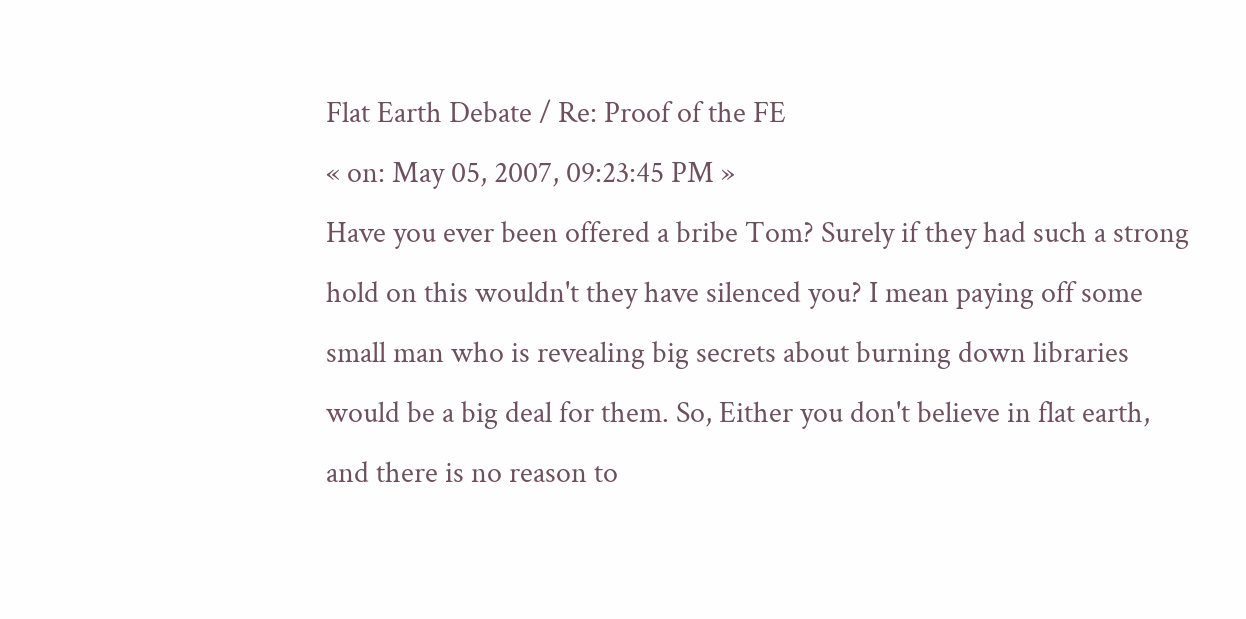Flat Earth Debate / Re: Proof of the FE
« on: May 05, 2007, 09:23:45 PM »
Have you ever been offered a bribe Tom? Surely if they had such a strong hold on this wouldn't they have silenced you? I mean paying off some small man who is revealing big secrets about burning down libraries would be a big deal for them. So, Either you don't believe in flat earth, and there is no reason to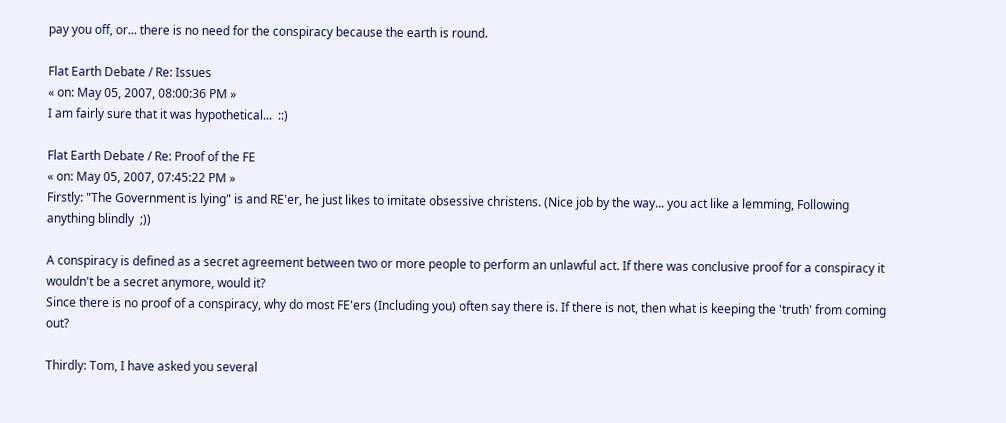pay you off, or... there is no need for the conspiracy because the earth is round.

Flat Earth Debate / Re: Issues
« on: May 05, 2007, 08:00:36 PM »
I am fairly sure that it was hypothetical...  ::)

Flat Earth Debate / Re: Proof of the FE
« on: May 05, 2007, 07:45:22 PM »
Firstly: "The Government is lying" is and RE'er, he just likes to imitate obsessive christens. (Nice job by the way... you act like a lemming, Following anything blindly  ;))

A conspiracy is defined as a secret agreement between two or more people to perform an unlawful act. If there was conclusive proof for a conspiracy it wouldn't be a secret anymore, would it?
Since there is no proof of a conspiracy, why do most FE'ers (Including you) often say there is. If there is not, then what is keeping the 'truth' from coming out?

Thirdly: Tom, I have asked you several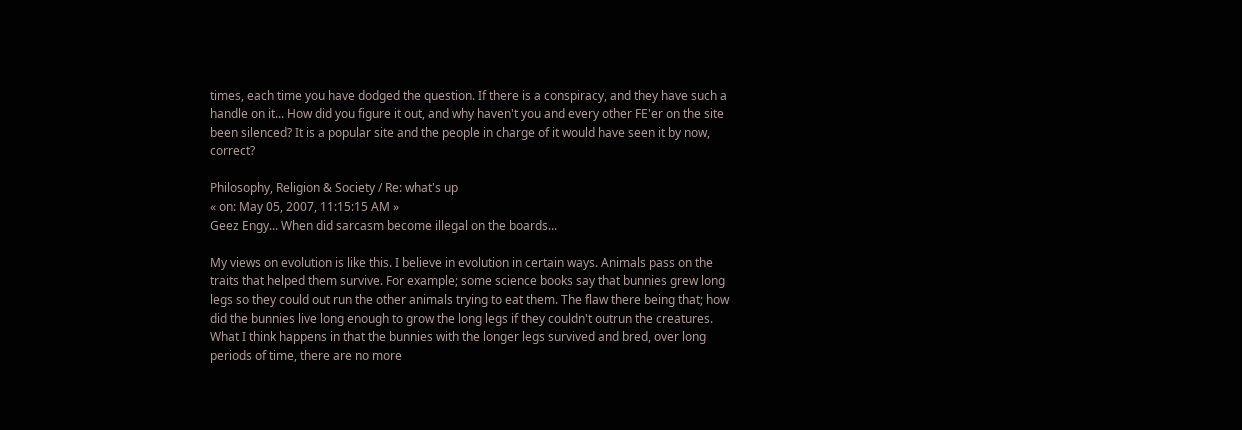times, each time you have dodged the question. If there is a conspiracy, and they have such a handle on it... How did you figure it out, and why haven't you and every other FE'er on the site been silenced? It is a popular site and the people in charge of it would have seen it by now, correct?

Philosophy, Religion & Society / Re: what's up
« on: May 05, 2007, 11:15:15 AM »
Geez Engy... When did sarcasm become illegal on the boards...

My views on evolution is like this. I believe in evolution in certain ways. Animals pass on the traits that helped them survive. For example; some science books say that bunnies grew long legs so they could out run the other animals trying to eat them. The flaw there being that; how did the bunnies live long enough to grow the long legs if they couldn't outrun the creatures. What I think happens in that the bunnies with the longer legs survived and bred, over long periods of time, there are no more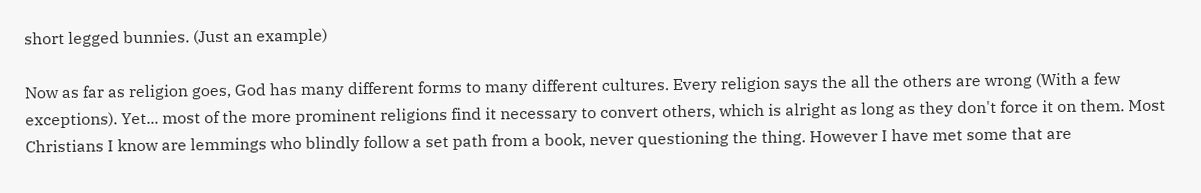short legged bunnies. (Just an example)

Now as far as religion goes, God has many different forms to many different cultures. Every religion says the all the others are wrong (With a few exceptions). Yet... most of the more prominent religions find it necessary to convert others, which is alright as long as they don't force it on them. Most Christians I know are lemmings who blindly follow a set path from a book, never questioning the thing. However I have met some that are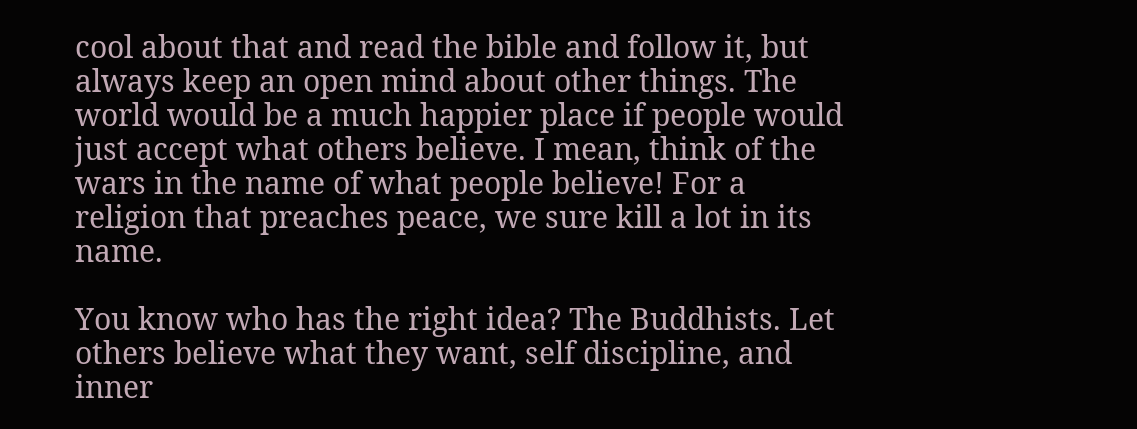cool about that and read the bible and follow it, but always keep an open mind about other things. The world would be a much happier place if people would just accept what others believe. I mean, think of the wars in the name of what people believe! For a religion that preaches peace, we sure kill a lot in its name.

You know who has the right idea? The Buddhists. Let others believe what they want, self discipline, and inner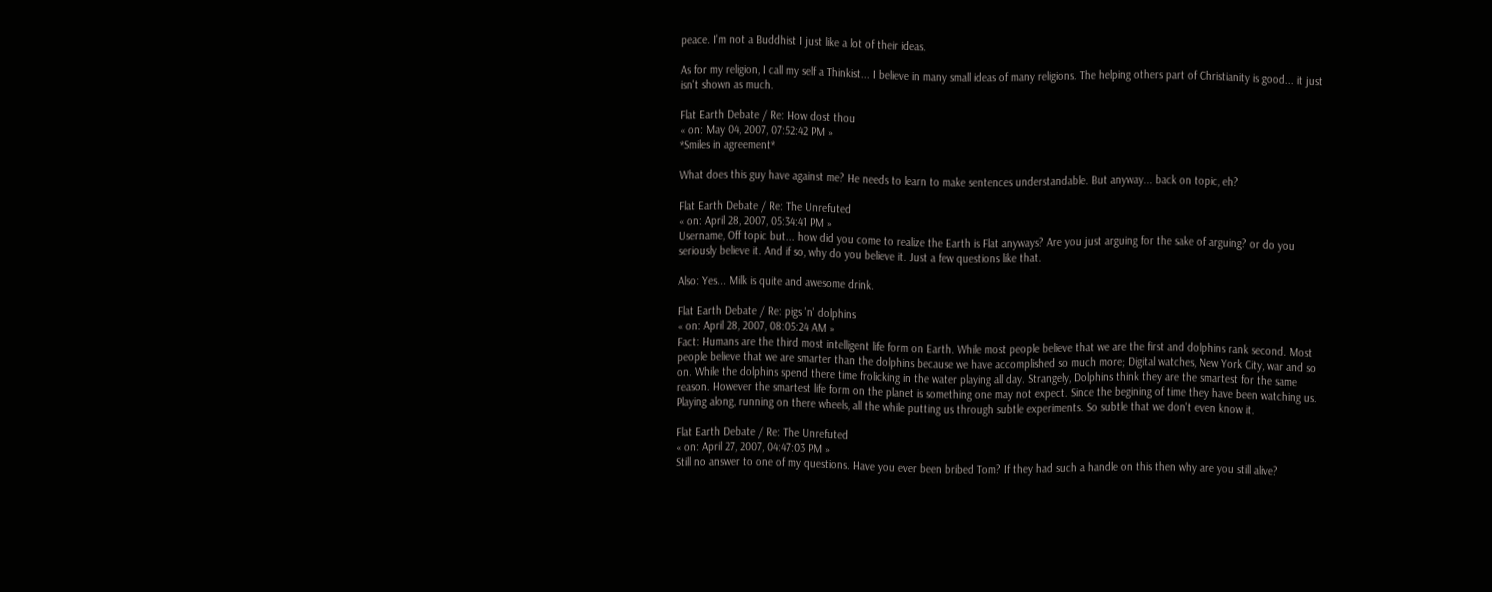peace. I'm not a Buddhist I just like a lot of their ideas.

As for my religion, I call my self a Thinkist... I believe in many small ideas of many religions. The helping others part of Christianity is good... it just isn't shown as much.

Flat Earth Debate / Re: How dost thou
« on: May 04, 2007, 07:52:42 PM »
*Smiles in agreement*

What does this guy have against me? He needs to learn to make sentences understandable. But anyway... back on topic, eh?

Flat Earth Debate / Re: The Unrefuted
« on: April 28, 2007, 05:34:41 PM »
Username, Off topic but... how did you come to realize the Earth is Flat anyways? Are you just arguing for the sake of arguing? or do you seriously believe it. And if so, why do you believe it. Just a few questions like that.

Also: Yes... Milk is quite and awesome drink.

Flat Earth Debate / Re: pigs 'n' dolphins
« on: April 28, 2007, 08:05:24 AM »
Fact: Humans are the third most intelligent life form on Earth. While most people believe that we are the first and dolphins rank second. Most people believe that we are smarter than the dolphins because we have accomplished so much more; Digital watches, New York City, war and so on. While the dolphins spend there time frolicking in the water playing all day. Strangely, Dolphins think they are the smartest for the same reason. However the smartest life form on the planet is something one may not expect. Since the begining of time they have been watching us. Playing along, running on there wheels, all the while putting us through subtle experiments. So subtle that we don't even know it.

Flat Earth Debate / Re: The Unrefuted
« on: April 27, 2007, 04:47:03 PM »
Still no answer to one of my questions. Have you ever been bribed Tom? If they had such a handle on this then why are you still alive?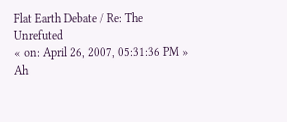Flat Earth Debate / Re: The Unrefuted
« on: April 26, 2007, 05:31:36 PM »
Ah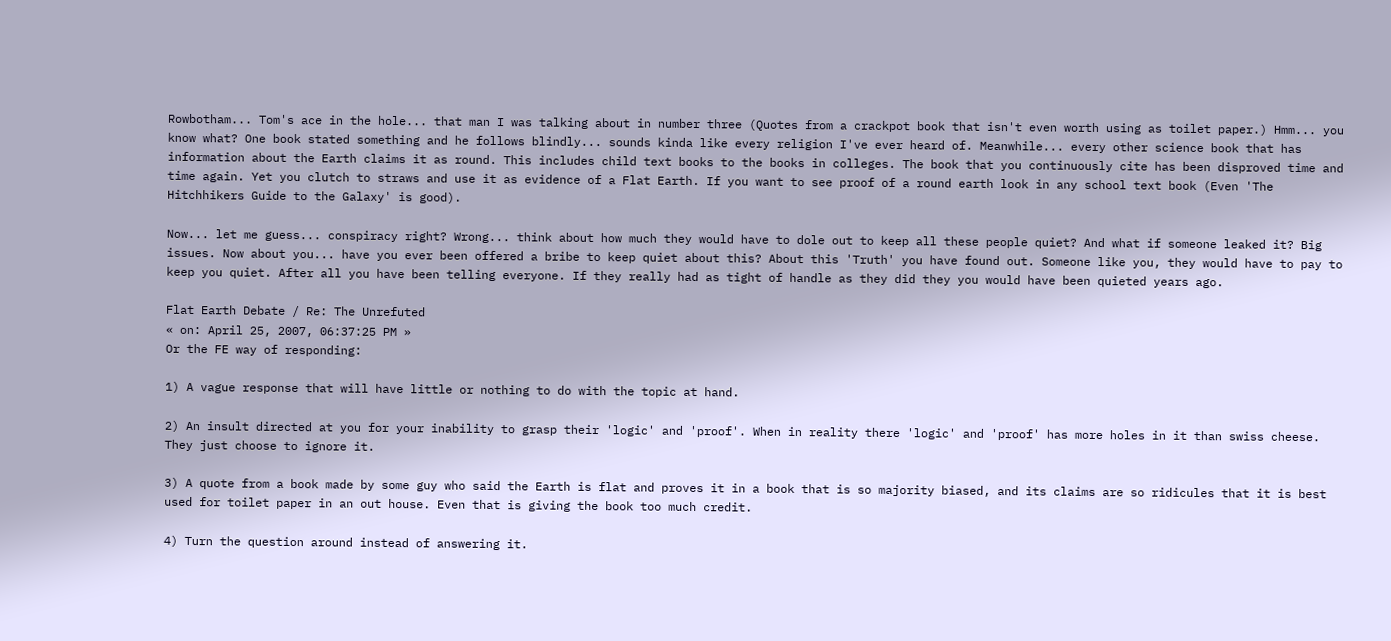Rowbotham... Tom's ace in the hole... that man I was talking about in number three (Quotes from a crackpot book that isn't even worth using as toilet paper.) Hmm... you know what? One book stated something and he follows blindly... sounds kinda like every religion I've ever heard of. Meanwhile... every other science book that has information about the Earth claims it as round. This includes child text books to the books in colleges. The book that you continuously cite has been disproved time and time again. Yet you clutch to straws and use it as evidence of a Flat Earth. If you want to see proof of a round earth look in any school text book (Even 'The Hitchhikers Guide to the Galaxy' is good).

Now... let me guess... conspiracy right? Wrong... think about how much they would have to dole out to keep all these people quiet? And what if someone leaked it? Big issues. Now about you... have you ever been offered a bribe to keep quiet about this? About this 'Truth' you have found out. Someone like you, they would have to pay to keep you quiet. After all you have been telling everyone. If they really had as tight of handle as they did they you would have been quieted years ago.

Flat Earth Debate / Re: The Unrefuted
« on: April 25, 2007, 06:37:25 PM »
Or the FE way of responding:

1) A vague response that will have little or nothing to do with the topic at hand.

2) An insult directed at you for your inability to grasp their 'logic' and 'proof'. When in reality there 'logic' and 'proof' has more holes in it than swiss cheese. They just choose to ignore it.

3) A quote from a book made by some guy who said the Earth is flat and proves it in a book that is so majority biased, and its claims are so ridicules that it is best used for toilet paper in an out house. Even that is giving the book too much credit.

4) Turn the question around instead of answering it.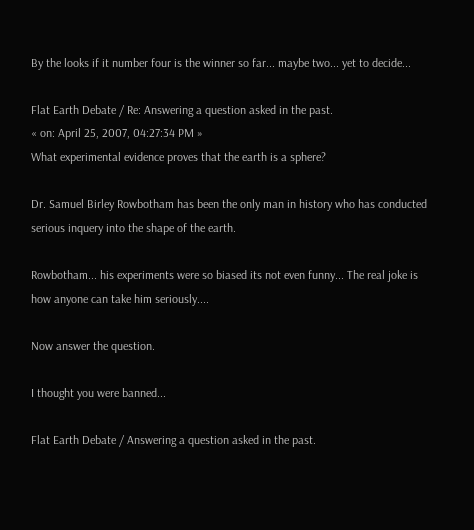By the looks if it number four is the winner so far... maybe two... yet to decide...

Flat Earth Debate / Re: Answering a question asked in the past.
« on: April 25, 2007, 04:27:34 PM »
What experimental evidence proves that the earth is a sphere?

Dr. Samuel Birley Rowbotham has been the only man in history who has conducted serious inquery into the shape of the earth.

Rowbotham... his experiments were so biased its not even funny... The real joke is how anyone can take him seriously....

Now answer the question.

I thought you were banned...

Flat Earth Debate / Answering a question asked in the past.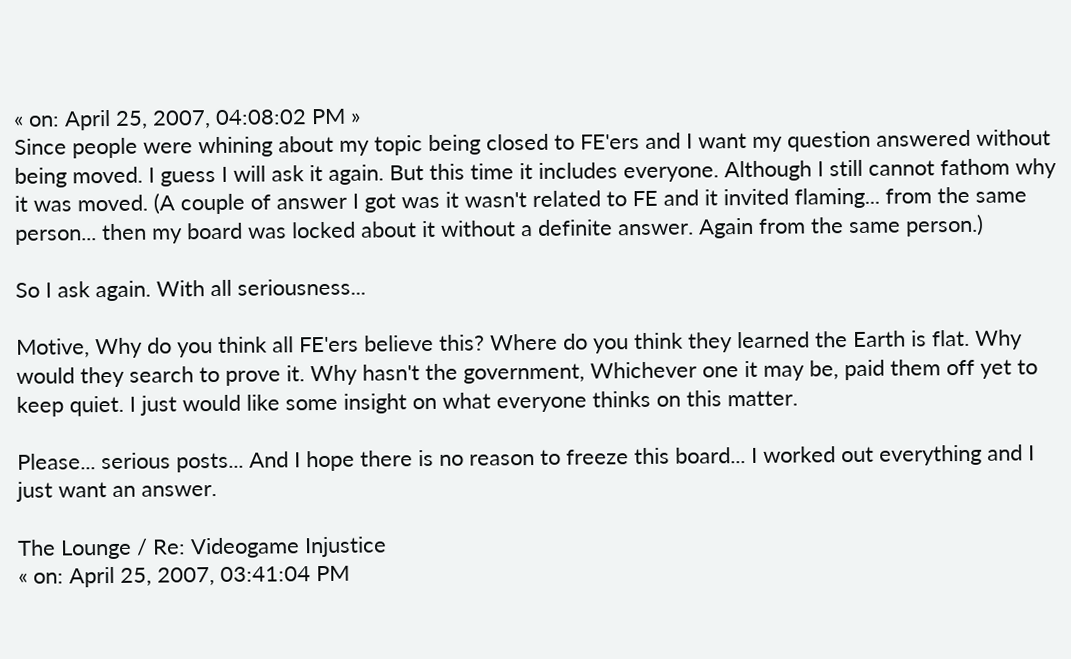« on: April 25, 2007, 04:08:02 PM »
Since people were whining about my topic being closed to FE'ers and I want my question answered without being moved. I guess I will ask it again. But this time it includes everyone. Although I still cannot fathom why it was moved. (A couple of answer I got was it wasn't related to FE and it invited flaming... from the same person... then my board was locked about it without a definite answer. Again from the same person.)

So I ask again. With all seriousness...

Motive, Why do you think all FE'ers believe this? Where do you think they learned the Earth is flat. Why would they search to prove it. Why hasn't the government, Whichever one it may be, paid them off yet to keep quiet. I just would like some insight on what everyone thinks on this matter.

Please... serious posts... And I hope there is no reason to freeze this board... I worked out everything and I just want an answer.

The Lounge / Re: Videogame Injustice
« on: April 25, 2007, 03:41:04 PM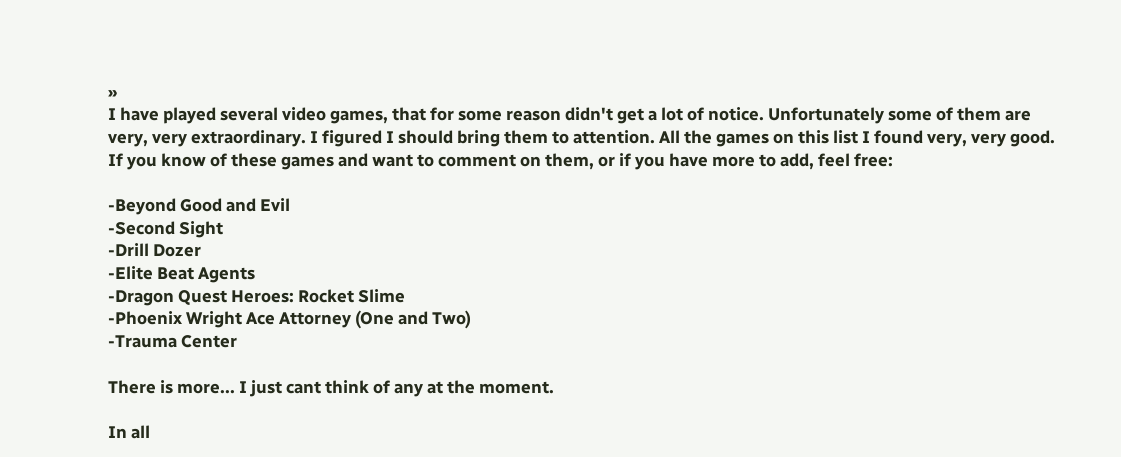»
I have played several video games, that for some reason didn't get a lot of notice. Unfortunately some of them are very, very extraordinary. I figured I should bring them to attention. All the games on this list I found very, very good. If you know of these games and want to comment on them, or if you have more to add, feel free:

-Beyond Good and Evil
-Second Sight
-Drill Dozer
-Elite Beat Agents
-Dragon Quest Heroes: Rocket Slime
-Phoenix Wright Ace Attorney (One and Two)
-Trauma Center

There is more... I just cant think of any at the moment.

In all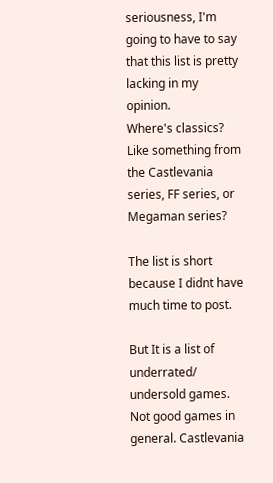seriousness, I'm going to have to say that this list is pretty lacking in my opinion.
Where's classics? Like something from the Castlevania series, FF series, or Megaman series?

The list is short because I didnt have much time to post.

But It is a list of underrated/ undersold games. Not good games in general. Castlevania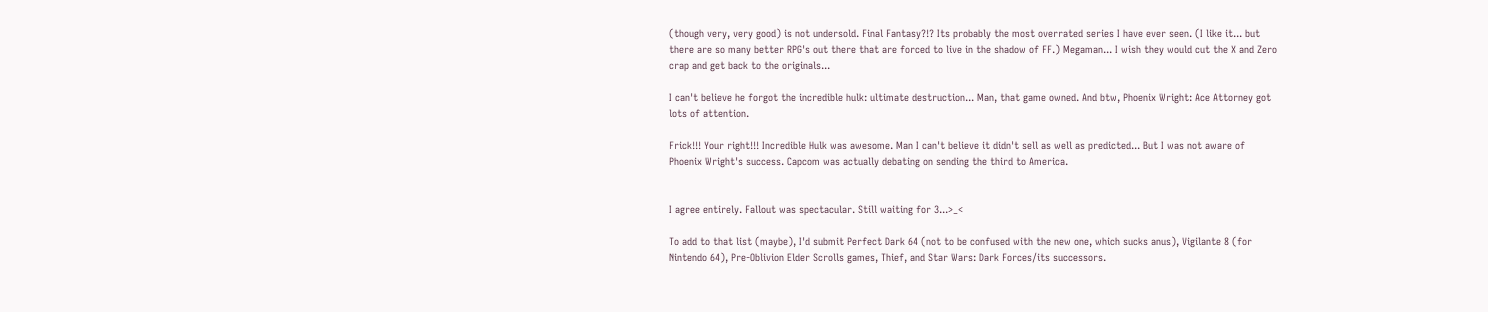(though very, very good) is not undersold. Final Fantasy?!? Its probably the most overrated series I have ever seen. (I like it... but there are so many better RPG's out there that are forced to live in the shadow of FF.) Megaman... I wish they would cut the X and Zero crap and get back to the originals...

I can't believe he forgot the incredible hulk: ultimate destruction... Man, that game owned. And btw, Phoenix Wright: Ace Attorney got lots of attention.

Frick!!! Your right!!! Incredible Hulk was awesome. Man I can't believe it didn't sell as well as predicted... But I was not aware of Phoenix Wright's success. Capcom was actually debating on sending the third to America.


I agree entirely. Fallout was spectacular. Still waiting for 3...>_<

To add to that list (maybe), I'd submit Perfect Dark 64 (not to be confused with the new one, which sucks anus), Vigilante 8 (for Nintendo 64), Pre-Oblivion Elder Scrolls games, Thief, and Star Wars: Dark Forces/its successors.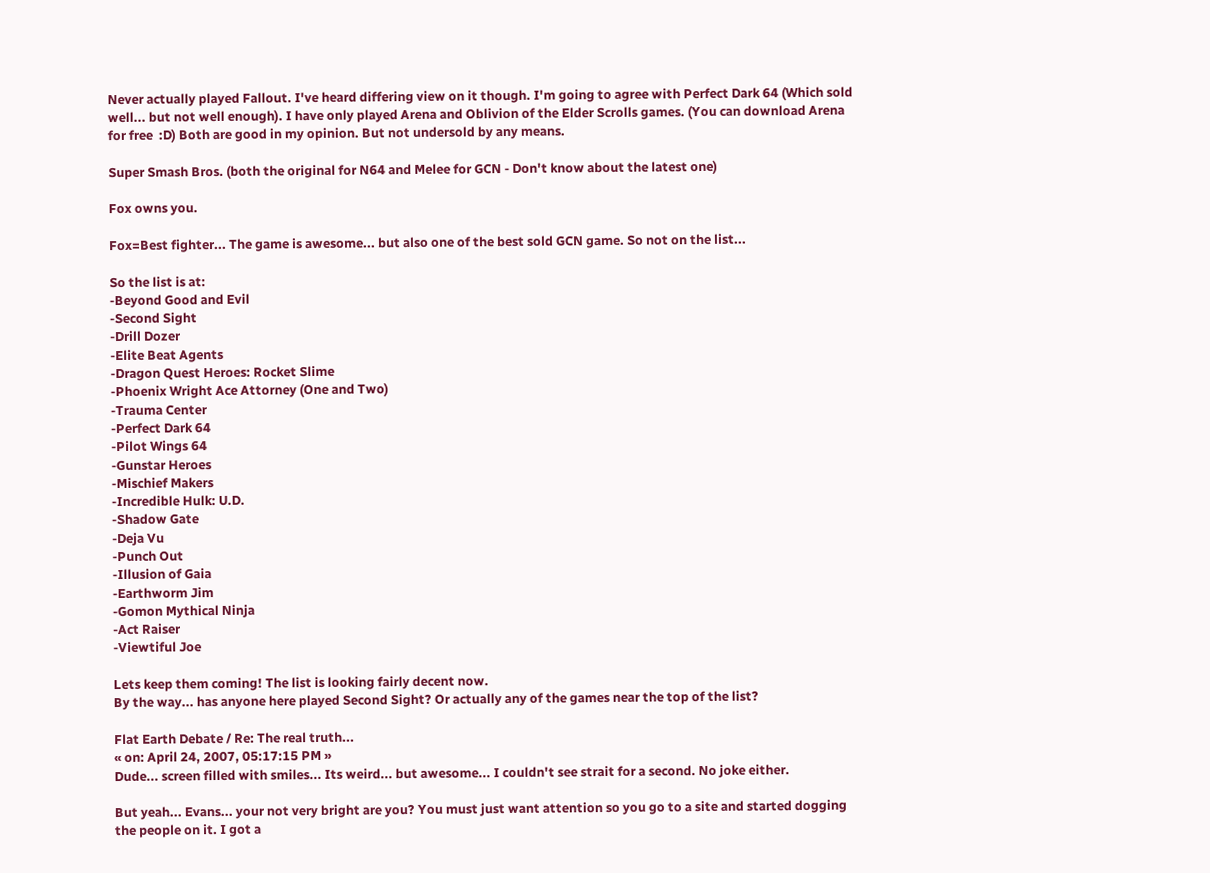Never actually played Fallout. I've heard differing view on it though. I'm going to agree with Perfect Dark 64 (Which sold well... but not well enough). I have only played Arena and Oblivion of the Elder Scrolls games. (You can download Arena for free  :D) Both are good in my opinion. But not undersold by any means.

Super Smash Bros. (both the original for N64 and Melee for GCN - Don't know about the latest one)

Fox owns you.

Fox=Best fighter... The game is awesome... but also one of the best sold GCN game. So not on the list...

So the list is at:
-Beyond Good and Evil
-Second Sight
-Drill Dozer
-Elite Beat Agents
-Dragon Quest Heroes: Rocket Slime
-Phoenix Wright Ace Attorney (One and Two)
-Trauma Center
-Perfect Dark 64
-Pilot Wings 64
-Gunstar Heroes
-Mischief Makers
-Incredible Hulk: U.D.
-Shadow Gate
-Deja Vu
-Punch Out
-Illusion of Gaia
-Earthworm Jim
-Gomon Mythical Ninja
-Act Raiser
-Viewtiful Joe

Lets keep them coming! The list is looking fairly decent now.
By the way... has anyone here played Second Sight? Or actually any of the games near the top of the list?

Flat Earth Debate / Re: The real truth...
« on: April 24, 2007, 05:17:15 PM »
Dude... screen filled with smiles... Its weird... but awesome... I couldn't see strait for a second. No joke either.

But yeah... Evans... your not very bright are you? You must just want attention so you go to a site and started dogging the people on it. I got a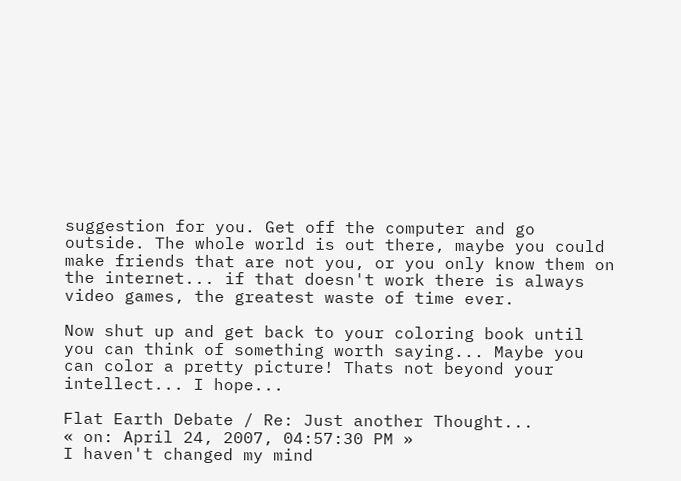suggestion for you. Get off the computer and go outside. The whole world is out there, maybe you could make friends that are not you, or you only know them on the internet... if that doesn't work there is always video games, the greatest waste of time ever.

Now shut up and get back to your coloring book until you can think of something worth saying... Maybe you can color a pretty picture! Thats not beyond your intellect... I hope...

Flat Earth Debate / Re: Just another Thought...
« on: April 24, 2007, 04:57:30 PM »
I haven't changed my mind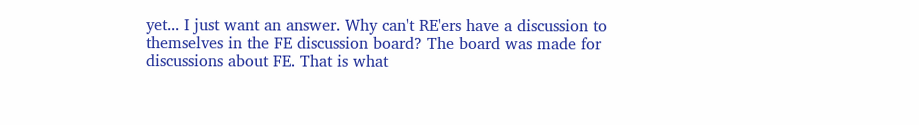yet... I just want an answer. Why can't RE'ers have a discussion to themselves in the FE discussion board? The board was made for discussions about FE. That is what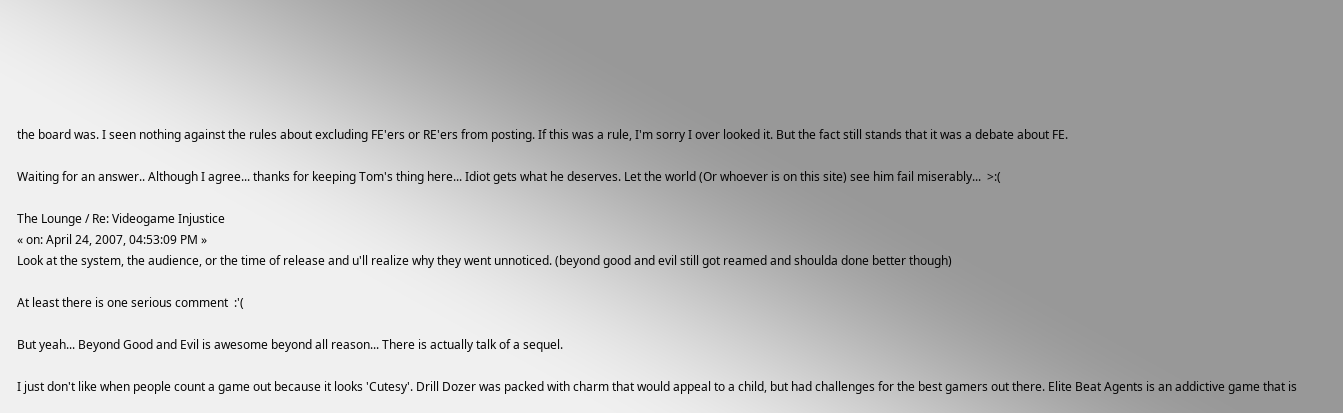the board was. I seen nothing against the rules about excluding FE'ers or RE'ers from posting. If this was a rule, I'm sorry I over looked it. But the fact still stands that it was a debate about FE.

Waiting for an answer.. Although I agree... thanks for keeping Tom's thing here... Idiot gets what he deserves. Let the world (Or whoever is on this site) see him fail miserably...  >:(

The Lounge / Re: Videogame Injustice
« on: April 24, 2007, 04:53:09 PM »
Look at the system, the audience, or the time of release and u'll realize why they went unnoticed. (beyond good and evil still got reamed and shoulda done better though)

At least there is one serious comment  :'(

But yeah... Beyond Good and Evil is awesome beyond all reason... There is actually talk of a sequel.

I just don't like when people count a game out because it looks 'Cutesy'. Drill Dozer was packed with charm that would appeal to a child, but had challenges for the best gamers out there. Elite Beat Agents is an addictive game that is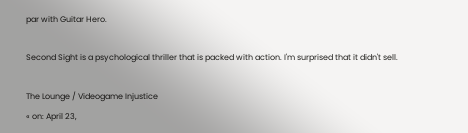par with Guitar Hero.

Second Sight is a psychological thriller that is packed with action. I'm surprised that it didn't sell.

The Lounge / Videogame Injustice
« on: April 23,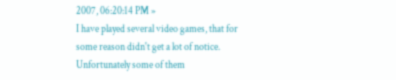2007, 06:20:14 PM »
I have played several video games, that for some reason didn't get a lot of notice. Unfortunately some of them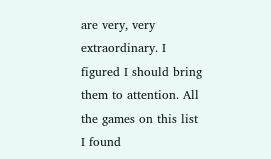are very, very extraordinary. I figured I should bring them to attention. All the games on this list I found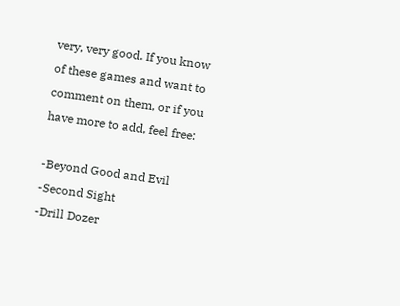very, very good. If you know of these games and want to comment on them, or if you have more to add, feel free:

-Beyond Good and Evil
-Second Sight
-Drill Dozer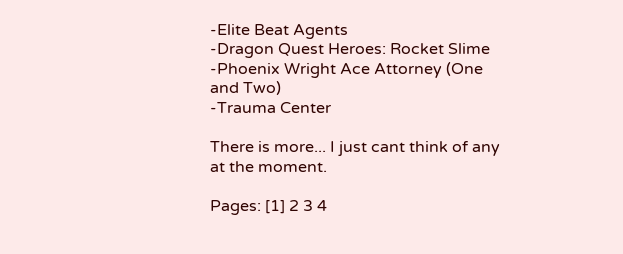-Elite Beat Agents
-Dragon Quest Heroes: Rocket Slime
-Phoenix Wright Ace Attorney (One and Two)
-Trauma Center

There is more... I just cant think of any at the moment.

Pages: [1] 2 3 4